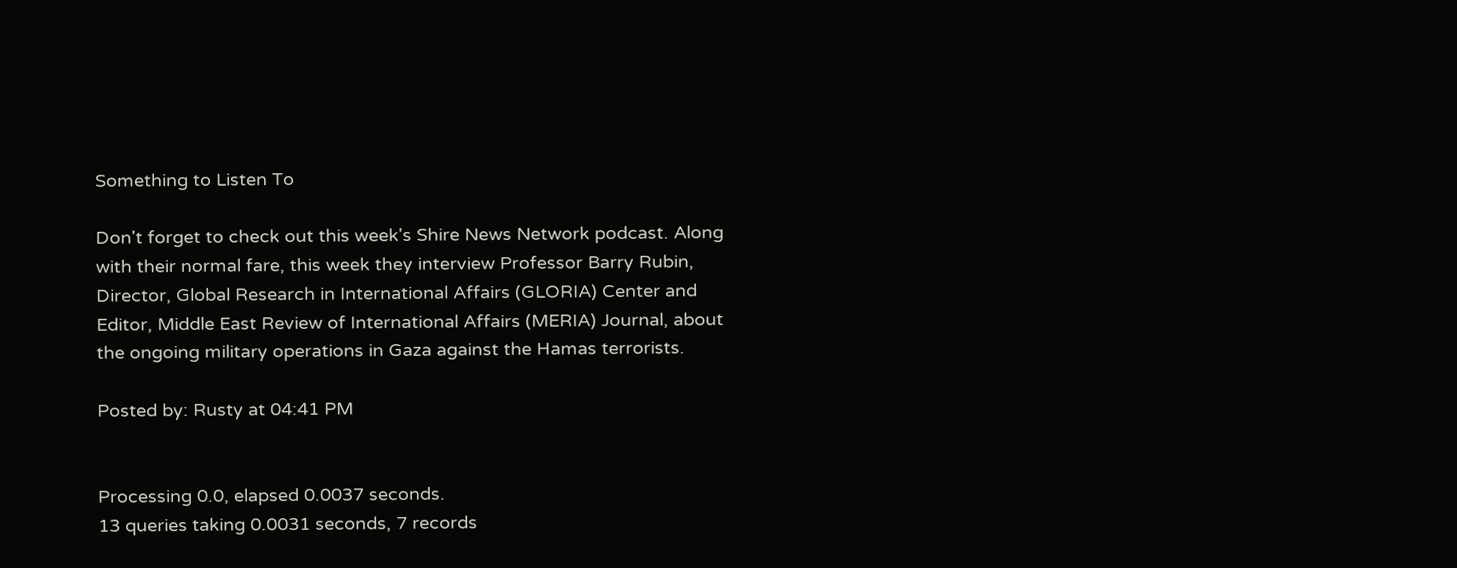Something to Listen To

Don't forget to check out this week's Shire News Network podcast. Along with their normal fare, this week they interview Professor Barry Rubin, Director, Global Research in International Affairs (GLORIA) Center and Editor, Middle East Review of International Affairs (MERIA) Journal, about the ongoing military operations in Gaza against the Hamas terrorists.

Posted by: Rusty at 04:41 PM


Processing 0.0, elapsed 0.0037 seconds.
13 queries taking 0.0031 seconds, 7 records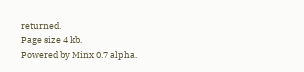returned.
Page size 4 kb.
Powered by Minx 0.7 alpha.